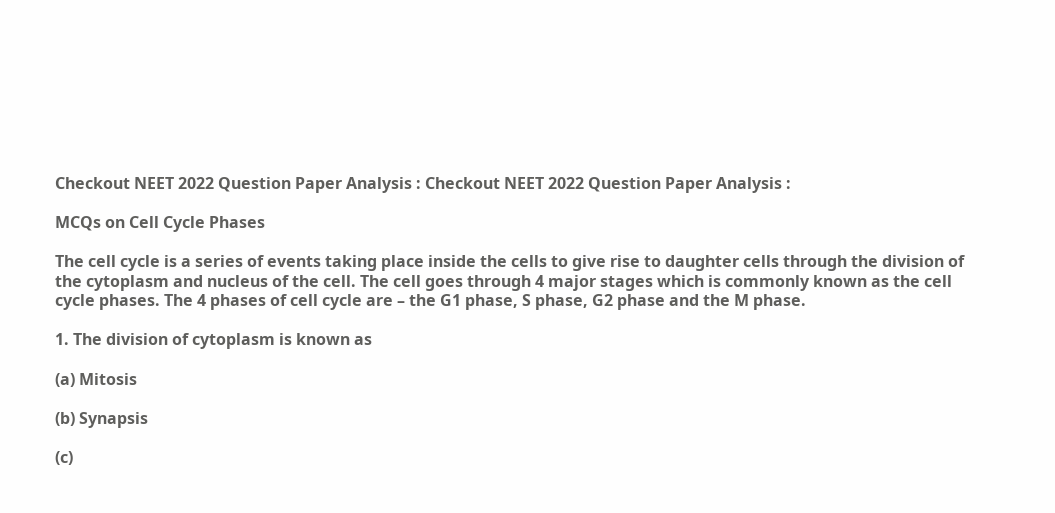Checkout NEET 2022 Question Paper Analysis : Checkout NEET 2022 Question Paper Analysis :

MCQs on Cell Cycle Phases

The cell cycle is a series of events taking place inside the cells to give rise to daughter cells through the division of the cytoplasm and nucleus of the cell. The cell goes through 4 major stages which is commonly known as the cell cycle phases. The 4 phases of cell cycle are – the G1 phase, S phase, G2 phase and the M phase.

1. The division of cytoplasm is known as

(a) Mitosis

(b) Synapsis

(c)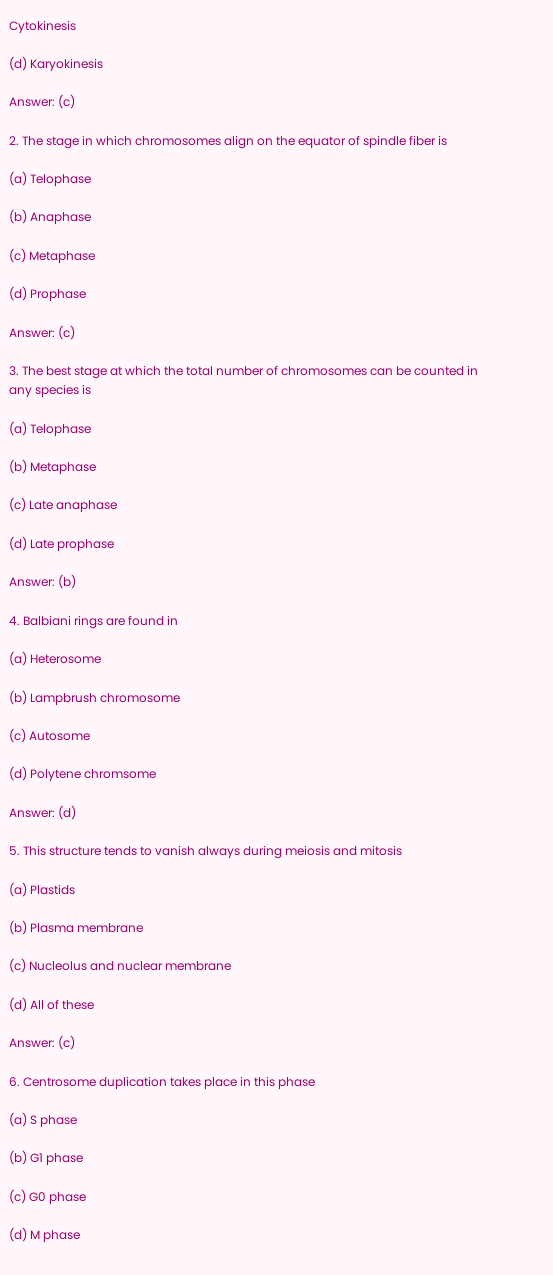Cytokinesis

(d) Karyokinesis

Answer: (c)

2. The stage in which chromosomes align on the equator of spindle fiber is

(a) Telophase

(b) Anaphase

(c) Metaphase

(d) Prophase

Answer: (c)

3. The best stage at which the total number of chromosomes can be counted in any species is

(a) Telophase

(b) Metaphase

(c) Late anaphase

(d) Late prophase

Answer: (b)

4. Balbiani rings are found in

(a) Heterosome

(b) Lampbrush chromosome

(c) Autosome

(d) Polytene chromsome

Answer: (d)

5. This structure tends to vanish always during meiosis and mitosis

(a) Plastids

(b) Plasma membrane

(c) Nucleolus and nuclear membrane

(d) All of these

Answer: (c)

6. Centrosome duplication takes place in this phase

(a) S phase

(b) G1 phase

(c) G0 phase

(d) M phase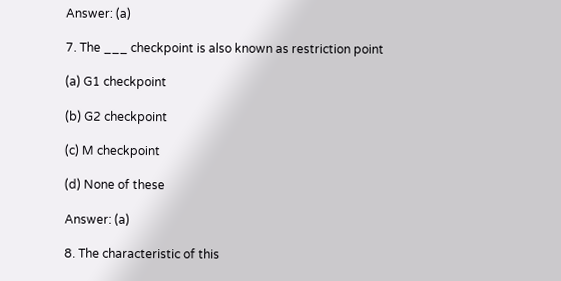Answer: (a)

7. The ___ checkpoint is also known as restriction point

(a) G1 checkpoint

(b) G2 checkpoint

(c) M checkpoint

(d) None of these

Answer: (a)

8. The characteristic of this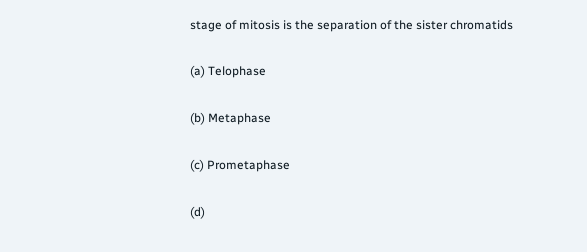stage of mitosis is the separation of the sister chromatids

(a) Telophase

(b) Metaphase

(c) Prometaphase

(d)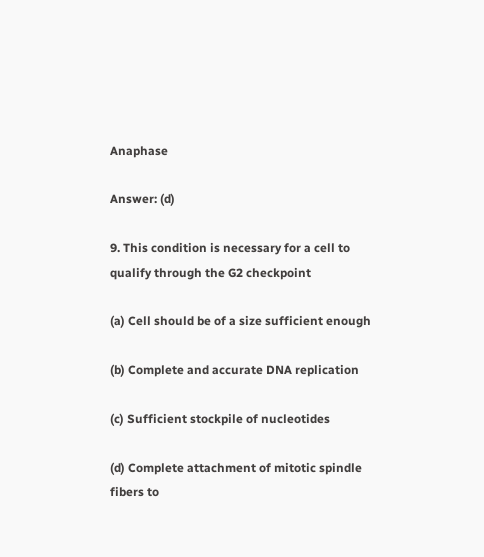Anaphase

Answer: (d)

9. This condition is necessary for a cell to qualify through the G2 checkpoint

(a) Cell should be of a size sufficient enough

(b) Complete and accurate DNA replication

(c) Sufficient stockpile of nucleotides

(d) Complete attachment of mitotic spindle fibers to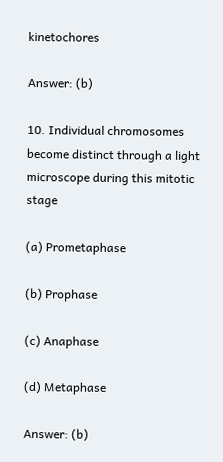kinetochores

Answer: (b)

10. Individual chromosomes become distinct through a light microscope during this mitotic stage

(a) Prometaphase

(b) Prophase

(c) Anaphase

(d) Metaphase

Answer: (b)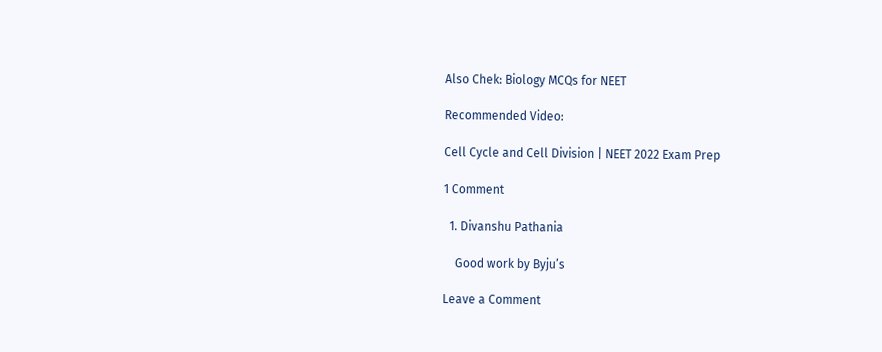Also Chek: Biology MCQs for NEET

Recommended Video:

Cell Cycle and Cell Division | NEET 2022 Exam Prep

1 Comment

  1. Divanshu Pathania

    Good work by Byju’s

Leave a Comment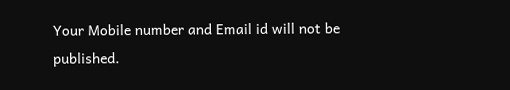Your Mobile number and Email id will not be published.